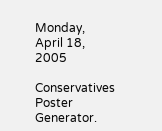Monday, April 18, 2005

Conservatives Poster Generator.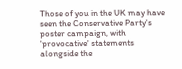Those of you in the UK may have seen the Conservative Party's poster campaign, with 'provocative' statements alongside the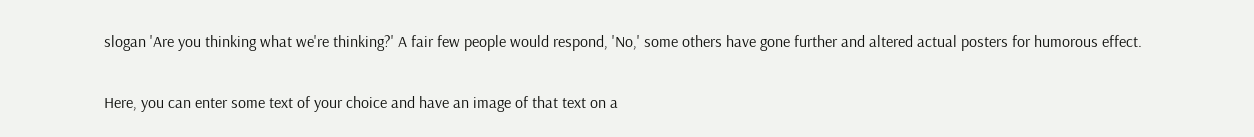slogan 'Are you thinking what we're thinking?' A fair few people would respond, 'No,' some others have gone further and altered actual posters for humorous effect.

Here, you can enter some text of your choice and have an image of that text on a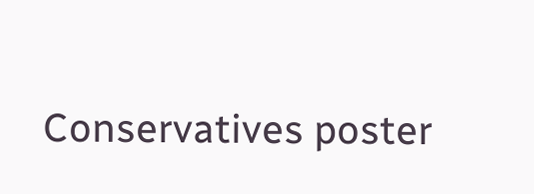Conservatives poster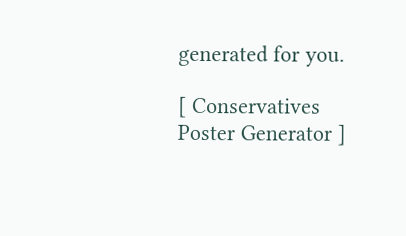generated for you.

[ Conservatives Poster Generator ]